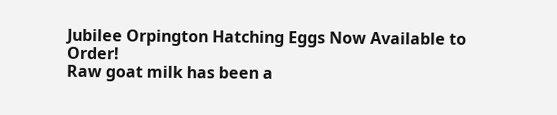Jubilee Orpington Hatching Eggs Now Available to Order!
Raw goat milk has been a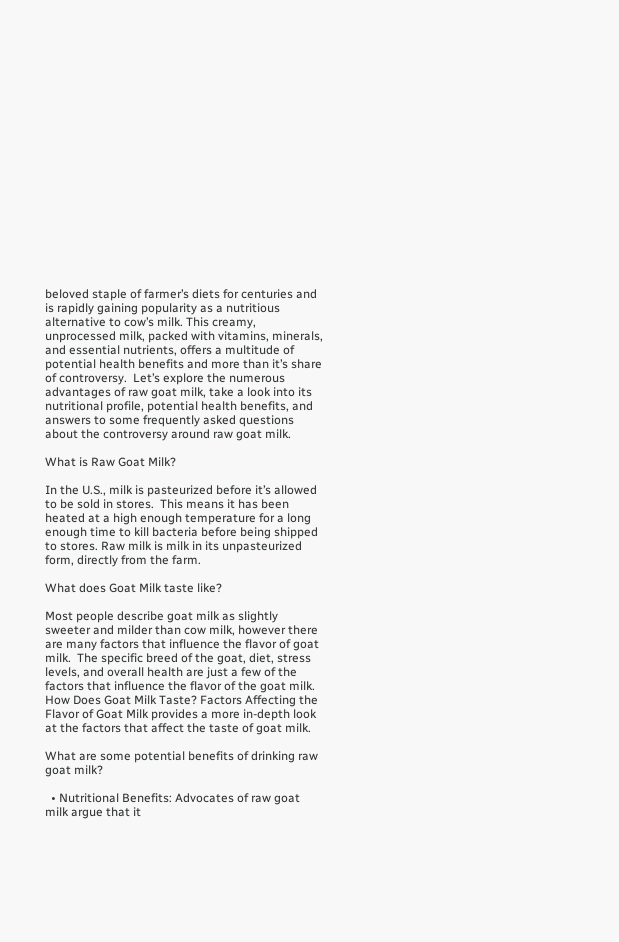beloved staple of farmer’s diets for centuries and is rapidly gaining popularity as a nutritious alternative to cow’s milk. This creamy, unprocessed milk, packed with vitamins, minerals, and essential nutrients, offers a multitude of potential health benefits and more than it’s share of controversy.  Let’s explore the numerous advantages of raw goat milk, take a look into its nutritional profile, potential health benefits, and answers to some frequently asked questions about the controversy around raw goat milk.

What is Raw Goat Milk?

In the U.S., milk is pasteurized before it’s allowed to be sold in stores.  This means it has been heated at a high enough temperature for a long enough time to kill bacteria before being shipped to stores. Raw milk is milk in its unpasteurized form, directly from the farm.

What does Goat Milk taste like?

Most people describe goat milk as slightly sweeter and milder than cow milk, however there are many factors that influence the flavor of goat milk.  The specific breed of the goat, diet, stress levels, and overall health are just a few of the factors that influence the flavor of the goat milk.
How Does Goat Milk Taste? Factors Affecting the Flavor of Goat Milk provides a more in-depth look at the factors that affect the taste of goat milk.

What are some potential benefits of drinking raw goat milk?

  • Nutritional Benefits: Advocates of raw goat milk argue that it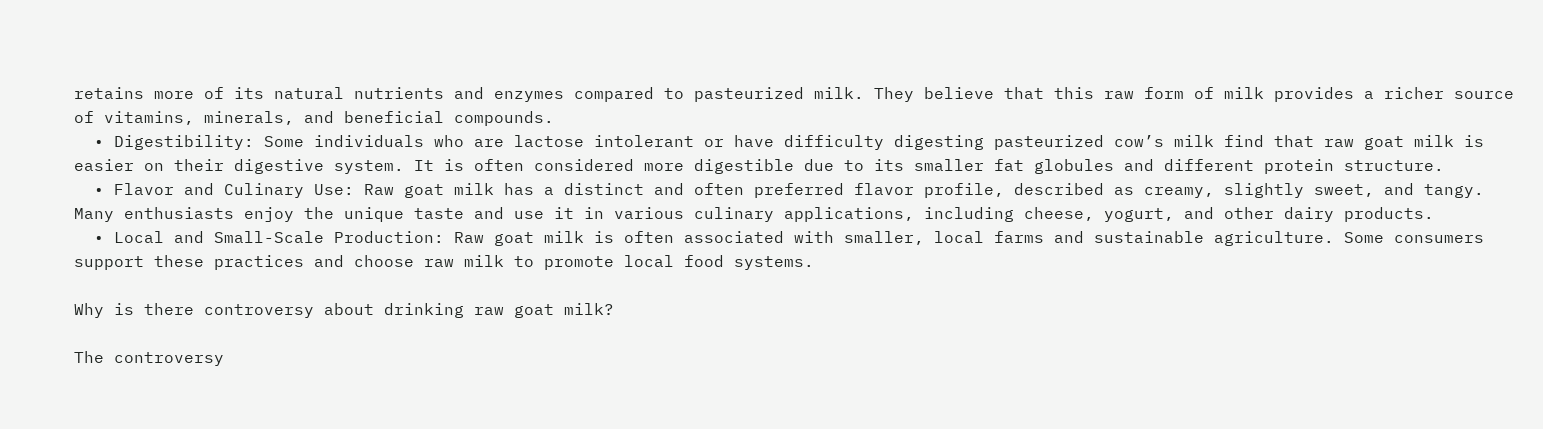retains more of its natural nutrients and enzymes compared to pasteurized milk. They believe that this raw form of milk provides a richer source of vitamins, minerals, and beneficial compounds.
  • Digestibility: Some individuals who are lactose intolerant or have difficulty digesting pasteurized cow’s milk find that raw goat milk is easier on their digestive system. It is often considered more digestible due to its smaller fat globules and different protein structure.
  • Flavor and Culinary Use: Raw goat milk has a distinct and often preferred flavor profile, described as creamy, slightly sweet, and tangy. Many enthusiasts enjoy the unique taste and use it in various culinary applications, including cheese, yogurt, and other dairy products.
  • Local and Small-Scale Production: Raw goat milk is often associated with smaller, local farms and sustainable agriculture. Some consumers support these practices and choose raw milk to promote local food systems.

Why is there controversy about drinking raw goat milk?

The controversy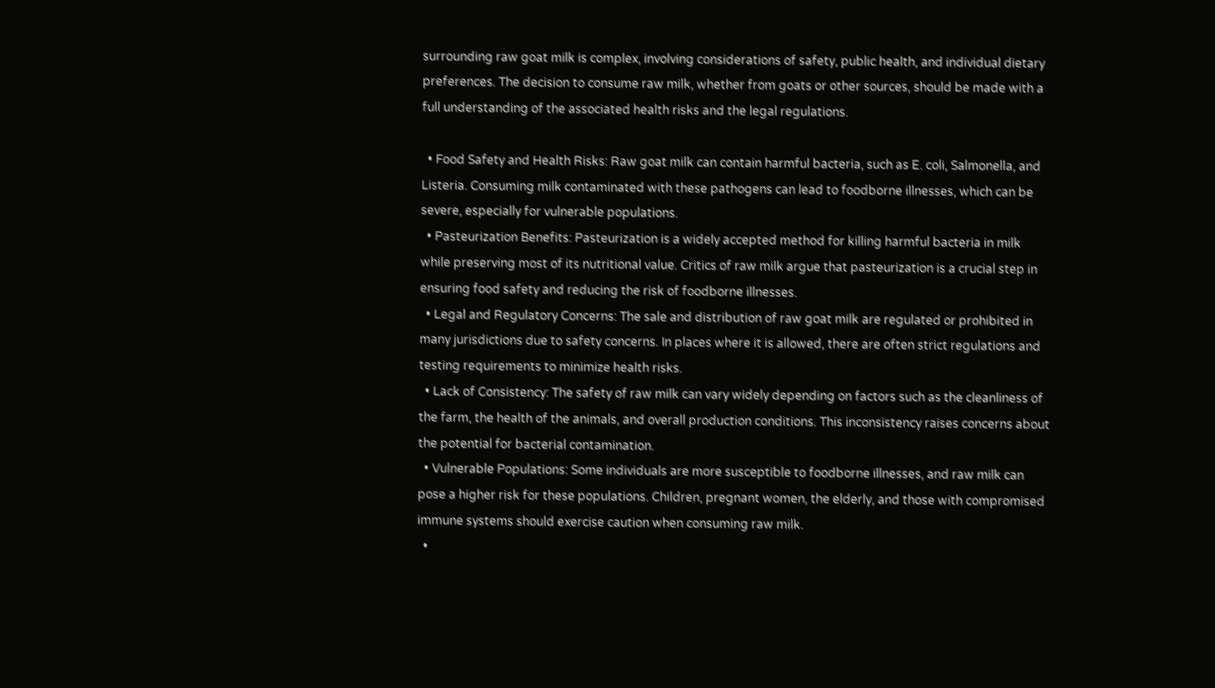surrounding raw goat milk is complex, involving considerations of safety, public health, and individual dietary preferences. The decision to consume raw milk, whether from goats or other sources, should be made with a full understanding of the associated health risks and the legal regulations.

  • Food Safety and Health Risks: Raw goat milk can contain harmful bacteria, such as E. coli, Salmonella, and Listeria. Consuming milk contaminated with these pathogens can lead to foodborne illnesses, which can be severe, especially for vulnerable populations.
  • Pasteurization Benefits: Pasteurization is a widely accepted method for killing harmful bacteria in milk while preserving most of its nutritional value. Critics of raw milk argue that pasteurization is a crucial step in ensuring food safety and reducing the risk of foodborne illnesses.
  • Legal and Regulatory Concerns: The sale and distribution of raw goat milk are regulated or prohibited in many jurisdictions due to safety concerns. In places where it is allowed, there are often strict regulations and testing requirements to minimize health risks.
  • Lack of Consistency: The safety of raw milk can vary widely depending on factors such as the cleanliness of the farm, the health of the animals, and overall production conditions. This inconsistency raises concerns about the potential for bacterial contamination.
  • Vulnerable Populations: Some individuals are more susceptible to foodborne illnesses, and raw milk can pose a higher risk for these populations. Children, pregnant women, the elderly, and those with compromised immune systems should exercise caution when consuming raw milk.
  •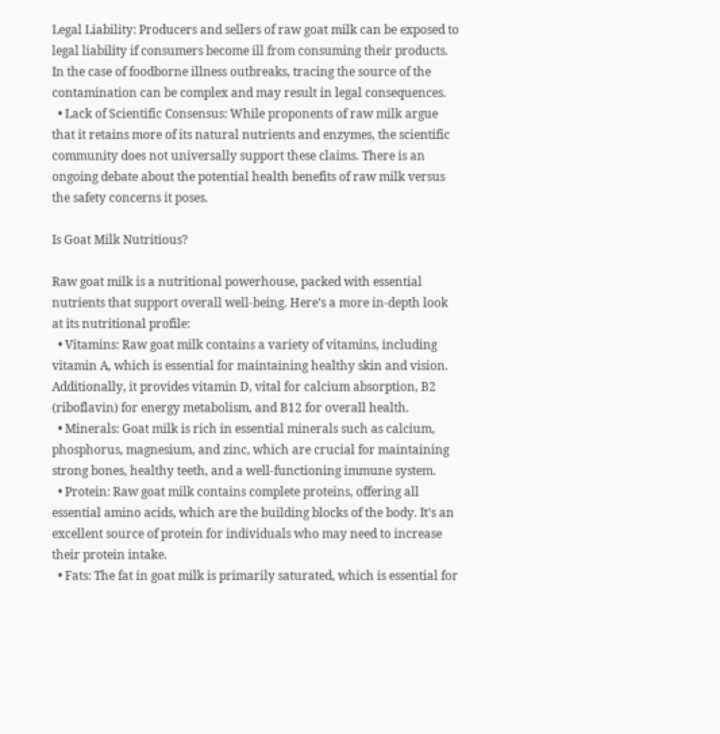Legal Liability: Producers and sellers of raw goat milk can be exposed to legal liability if consumers become ill from consuming their products. In the case of foodborne illness outbreaks, tracing the source of the contamination can be complex and may result in legal consequences.
  • Lack of Scientific Consensus: While proponents of raw milk argue that it retains more of its natural nutrients and enzymes, the scientific community does not universally support these claims. There is an ongoing debate about the potential health benefits of raw milk versus the safety concerns it poses.

Is Goat Milk Nutritious?

Raw goat milk is a nutritional powerhouse, packed with essential nutrients that support overall well-being. Here’s a more in-depth look at its nutritional profile:
  • Vitamins: Raw goat milk contains a variety of vitamins, including vitamin A, which is essential for maintaining healthy skin and vision. Additionally, it provides vitamin D, vital for calcium absorption, B2 (riboflavin) for energy metabolism, and B12 for overall health.
  • Minerals: Goat milk is rich in essential minerals such as calcium, phosphorus, magnesium, and zinc, which are crucial for maintaining strong bones, healthy teeth, and a well-functioning immune system.
  • Protein: Raw goat milk contains complete proteins, offering all essential amino acids, which are the building blocks of the body. It’s an excellent source of protein for individuals who may need to increase their protein intake.
  • Fats: The fat in goat milk is primarily saturated, which is essential for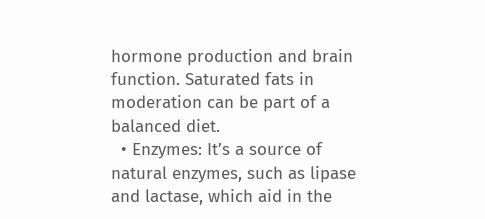hormone production and brain function. Saturated fats in moderation can be part of a balanced diet.
  • Enzymes: It’s a source of natural enzymes, such as lipase and lactase, which aid in the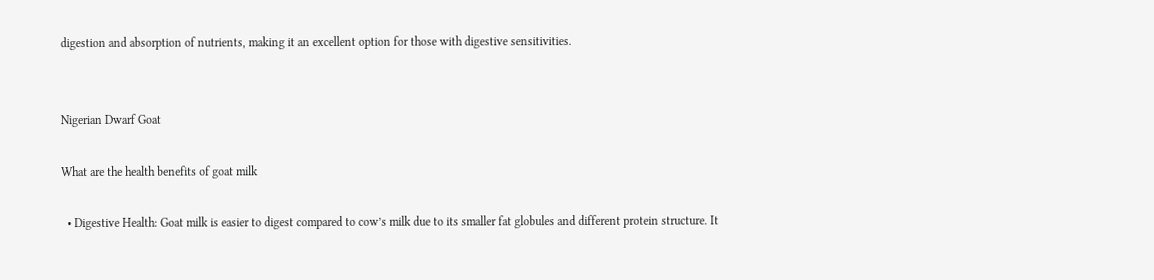digestion and absorption of nutrients, making it an excellent option for those with digestive sensitivities.


Nigerian Dwarf Goat

What are the health benefits of goat milk

  • Digestive Health: Goat milk is easier to digest compared to cow’s milk due to its smaller fat globules and different protein structure. It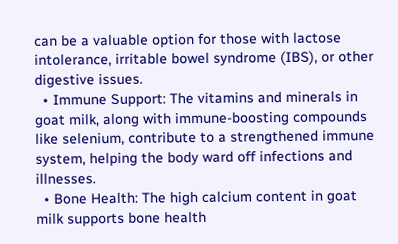can be a valuable option for those with lactose intolerance, irritable bowel syndrome (IBS), or other digestive issues.
  • Immune Support: The vitamins and minerals in goat milk, along with immune-boosting compounds like selenium, contribute to a strengthened immune system, helping the body ward off infections and illnesses.
  • Bone Health: The high calcium content in goat milk supports bone health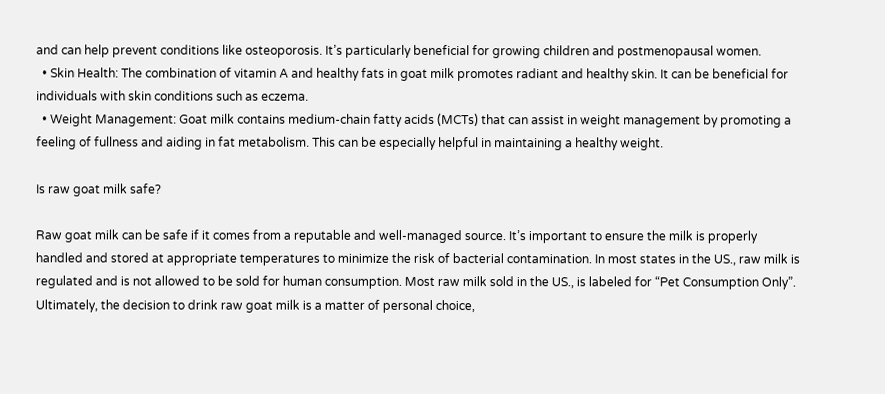and can help prevent conditions like osteoporosis. It’s particularly beneficial for growing children and postmenopausal women.
  • Skin Health: The combination of vitamin A and healthy fats in goat milk promotes radiant and healthy skin. It can be beneficial for individuals with skin conditions such as eczema.
  • Weight Management: Goat milk contains medium-chain fatty acids (MCTs) that can assist in weight management by promoting a feeling of fullness and aiding in fat metabolism. This can be especially helpful in maintaining a healthy weight.

Is raw goat milk safe?

Raw goat milk can be safe if it comes from a reputable and well-managed source. It’s important to ensure the milk is properly handled and stored at appropriate temperatures to minimize the risk of bacterial contamination. In most states in the US., raw milk is regulated and is not allowed to be sold for human consumption. Most raw milk sold in the US., is labeled for “Pet Consumption Only”. Ultimately, the decision to drink raw goat milk is a matter of personal choice,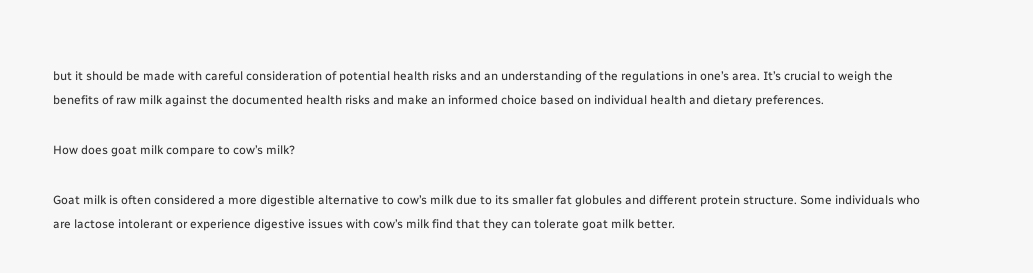but it should be made with careful consideration of potential health risks and an understanding of the regulations in one’s area. It’s crucial to weigh the benefits of raw milk against the documented health risks and make an informed choice based on individual health and dietary preferences.

How does goat milk compare to cow’s milk?

Goat milk is often considered a more digestible alternative to cow’s milk due to its smaller fat globules and different protein structure. Some individuals who are lactose intolerant or experience digestive issues with cow’s milk find that they can tolerate goat milk better.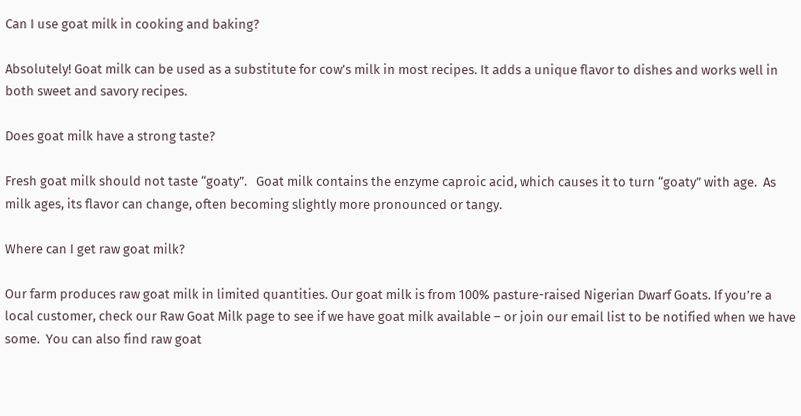Can I use goat milk in cooking and baking?

Absolutely! Goat milk can be used as a substitute for cow’s milk in most recipes. It adds a unique flavor to dishes and works well in both sweet and savory recipes.

Does goat milk have a strong taste?

Fresh goat milk should not taste “goaty”.   Goat milk contains the enzyme caproic acid, which causes it to turn “goaty” with age.  As milk ages, its flavor can change, often becoming slightly more pronounced or tangy.

Where can I get raw goat milk?

Our farm produces raw goat milk in limited quantities. Our goat milk is from 100% pasture-raised Nigerian Dwarf Goats. If you’re a local customer, check our Raw Goat Milk page to see if we have goat milk available – or join our email list to be notified when we have some.  You can also find raw goat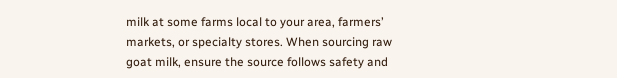milk at some farms local to your area, farmers’ markets, or specialty stores. When sourcing raw goat milk, ensure the source follows safety and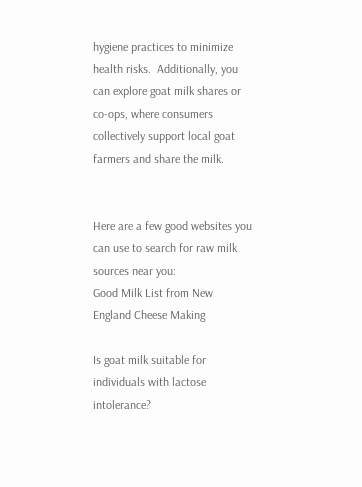hygiene practices to minimize health risks.  Additionally, you can explore goat milk shares or co-ops, where consumers collectively support local goat farmers and share the milk.


Here are a few good websites you can use to search for raw milk sources near you:
Good Milk List from New England Cheese Making

Is goat milk suitable for individuals with lactose intolerance?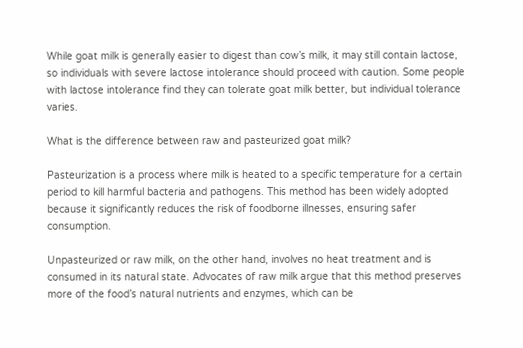While goat milk is generally easier to digest than cow’s milk, it may still contain lactose, so individuals with severe lactose intolerance should proceed with caution. Some people with lactose intolerance find they can tolerate goat milk better, but individual tolerance varies.

What is the difference between raw and pasteurized goat milk?

Pasteurization is a process where milk is heated to a specific temperature for a certain period to kill harmful bacteria and pathogens. This method has been widely adopted because it significantly reduces the risk of foodborne illnesses, ensuring safer consumption.

Unpasteurized or raw milk, on the other hand, involves no heat treatment and is consumed in its natural state. Advocates of raw milk argue that this method preserves more of the food’s natural nutrients and enzymes, which can be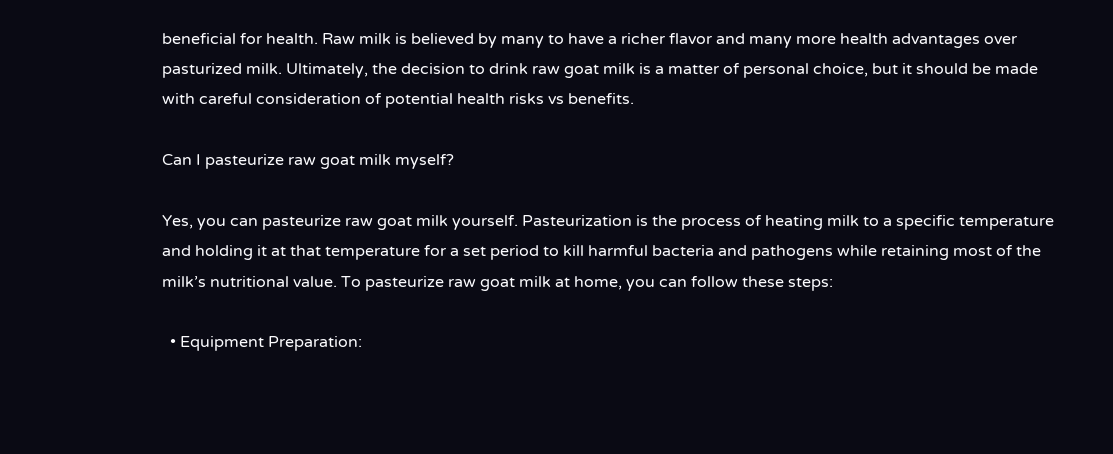beneficial for health. Raw milk is believed by many to have a richer flavor and many more health advantages over pasturized milk. Ultimately, the decision to drink raw goat milk is a matter of personal choice, but it should be made with careful consideration of potential health risks vs benefits.

Can I pasteurize raw goat milk myself?

Yes, you can pasteurize raw goat milk yourself. Pasteurization is the process of heating milk to a specific temperature and holding it at that temperature for a set period to kill harmful bacteria and pathogens while retaining most of the milk’s nutritional value. To pasteurize raw goat milk at home, you can follow these steps:

  • Equipment Preparation: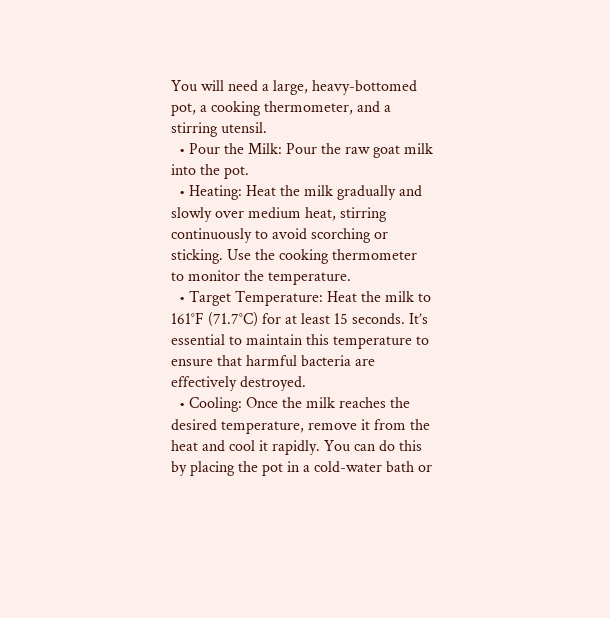You will need a large, heavy-bottomed pot, a cooking thermometer, and a stirring utensil.
  • Pour the Milk: Pour the raw goat milk into the pot.
  • Heating: Heat the milk gradually and slowly over medium heat, stirring continuously to avoid scorching or sticking. Use the cooking thermometer to monitor the temperature.
  • Target Temperature: Heat the milk to 161°F (71.7°C) for at least 15 seconds. It’s essential to maintain this temperature to ensure that harmful bacteria are effectively destroyed.
  • Cooling: Once the milk reaches the desired temperature, remove it from the heat and cool it rapidly. You can do this by placing the pot in a cold-water bath or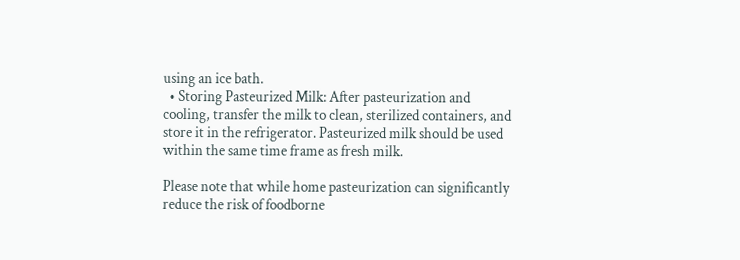using an ice bath.
  • Storing Pasteurized Milk: After pasteurization and cooling, transfer the milk to clean, sterilized containers, and store it in the refrigerator. Pasteurized milk should be used within the same time frame as fresh milk.

Please note that while home pasteurization can significantly reduce the risk of foodborne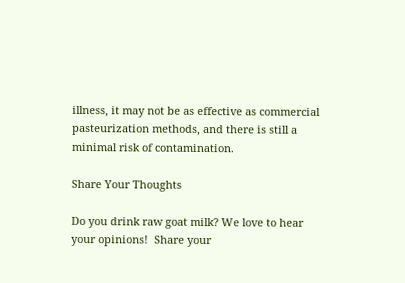illness, it may not be as effective as commercial pasteurization methods, and there is still a minimal risk of contamination.

Share Your Thoughts

Do you drink raw goat milk? We love to hear your opinions!  Share your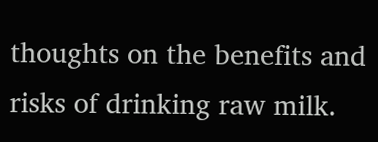thoughts on the benefits and risks of drinking raw milk.